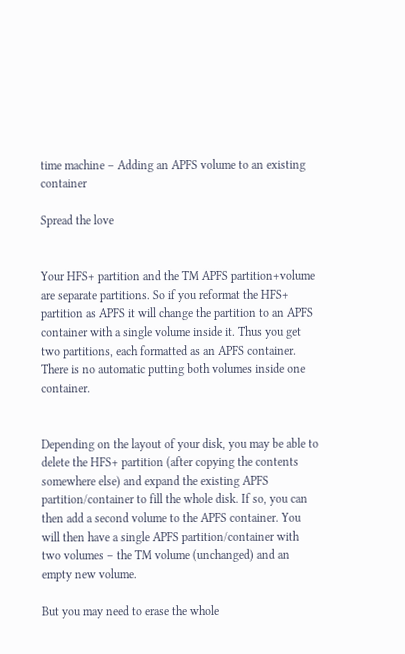time machine – Adding an APFS volume to an existing container

Spread the love


Your HFS+ partition and the TM APFS partition+volume are separate partitions. So if you reformat the HFS+ partition as APFS it will change the partition to an APFS container with a single volume inside it. Thus you get two partitions, each formatted as an APFS container. There is no automatic putting both volumes inside one container.


Depending on the layout of your disk, you may be able to delete the HFS+ partition (after copying the contents somewhere else) and expand the existing APFS partition/container to fill the whole disk. If so, you can then add a second volume to the APFS container. You will then have a single APFS partition/container with two volumes – the TM volume (unchanged) and an empty new volume.

But you may need to erase the whole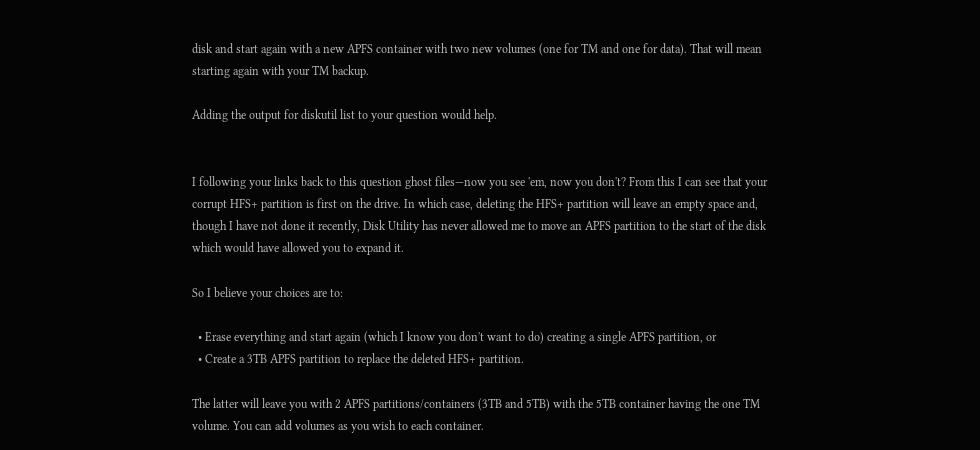disk and start again with a new APFS container with two new volumes (one for TM and one for data). That will mean starting again with your TM backup.

Adding the output for diskutil list to your question would help.


I following your links back to this question ghost files—now you see 'em, now you don't? From this I can see that your corrupt HFS+ partition is first on the drive. In which case, deleting the HFS+ partition will leave an empty space and, though I have not done it recently, Disk Utility has never allowed me to move an APFS partition to the start of the disk which would have allowed you to expand it.

So I believe your choices are to:

  • Erase everything and start again (which I know you don't want to do) creating a single APFS partition, or
  • Create a 3TB APFS partition to replace the deleted HFS+ partition.

The latter will leave you with 2 APFS partitions/containers (3TB and 5TB) with the 5TB container having the one TM volume. You can add volumes as you wish to each container.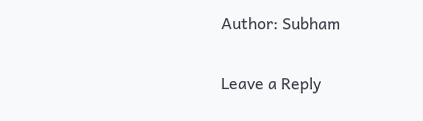Author: Subham

Leave a Reply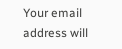Your email address will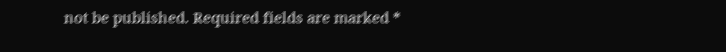not be published. Required fields are marked *